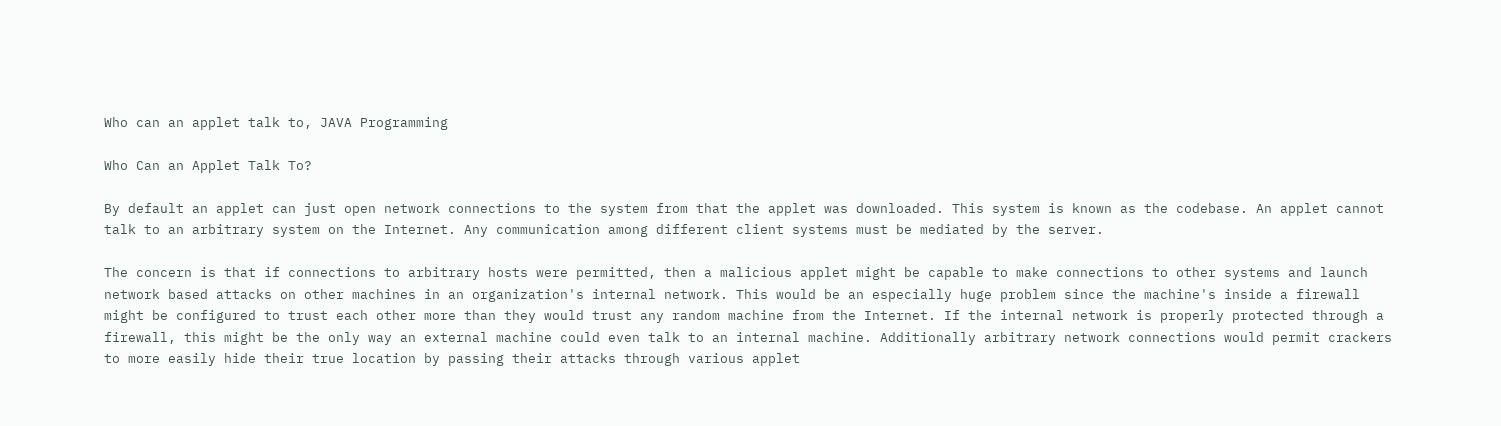Who can an applet talk to, JAVA Programming

Who Can an Applet Talk To?

By default an applet can just open network connections to the system from that the applet was downloaded. This system is known as the codebase. An applet cannot talk to an arbitrary system on the Internet. Any communication among different client systems must be mediated by the server.

The concern is that if connections to arbitrary hosts were permitted, then a malicious applet might be capable to make connections to other systems and launch network based attacks on other machines in an organization's internal network. This would be an especially huge problem since the machine's inside a firewall might be configured to trust each other more than they would trust any random machine from the Internet. If the internal network is properly protected through a firewall, this might be the only way an external machine could even talk to an internal machine. Additionally arbitrary network connections would permit crackers to more easily hide their true location by passing their attacks through various applet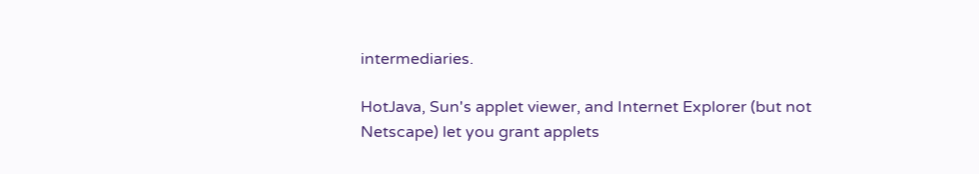intermediaries.

HotJava, Sun's applet viewer, and Internet Explorer (but not Netscape) let you grant applets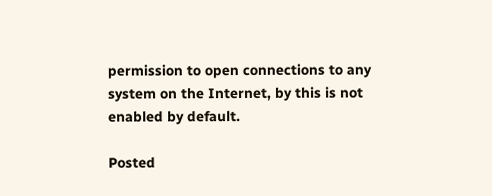permission to open connections to any system on the Internet, by this is not enabled by default.

Posted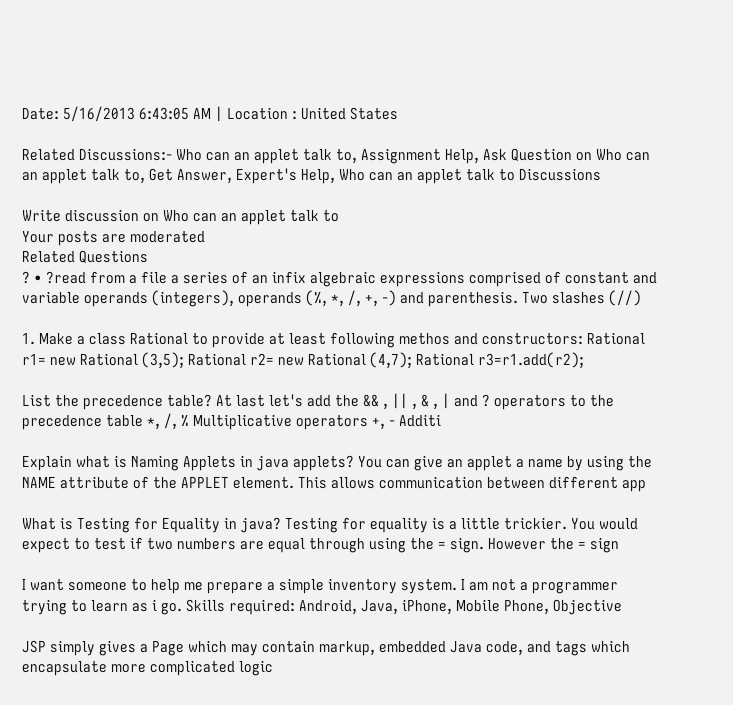Date: 5/16/2013 6:43:05 AM | Location : United States

Related Discussions:- Who can an applet talk to, Assignment Help, Ask Question on Who can an applet talk to, Get Answer, Expert's Help, Who can an applet talk to Discussions

Write discussion on Who can an applet talk to
Your posts are moderated
Related Questions
? • ?read from a file a series of an infix algebraic expressions comprised of constant and variable operands (integers), operands (%, *, /, +, -) and parenthesis. Two slashes (//)

1. Make a class Rational to provide at least following methos and constructors: Rational r1= new Rational (3,5); Rational r2= new Rational (4,7); Rational r3=r1.add(r2);

List the precedence table? At last let's add the && , || , & , | and ? operators to the precedence table *, /, % Multiplicative operators +, - Additi

Explain what is Naming Applets in java applets? You can give an applet a name by using the NAME attribute of the APPLET element. This allows communication between different app

What is Testing for Equality in java? Testing for equality is a little trickier. You would expect to test if two numbers are equal through using the = sign. However the = sign

I want someone to help me prepare a simple inventory system. I am not a programmer trying to learn as i go. Skills required: Android, Java, iPhone, Mobile Phone, Objective

JSP simply gives a Page which may contain markup, embedded Java code, and tags which encapsulate more complicated logic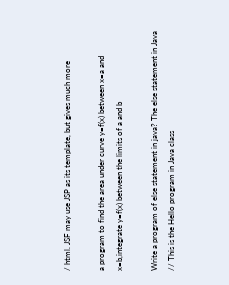/ html. JSF may use JSP as its template, but gives much more

a program to find the area under curve y=f(x) between x=a and x=b,integrate y=f(x) between the limits of a and b

Write a program of else statement in java? The else statement in Java // This is the Hello program in Java class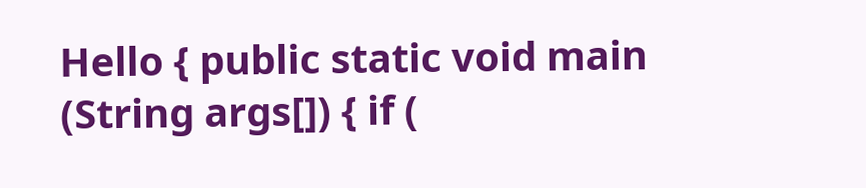Hello { public static void main (String args[]) { if (